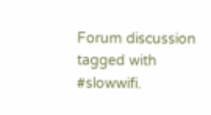Forum discussion tagged with #slowwifi.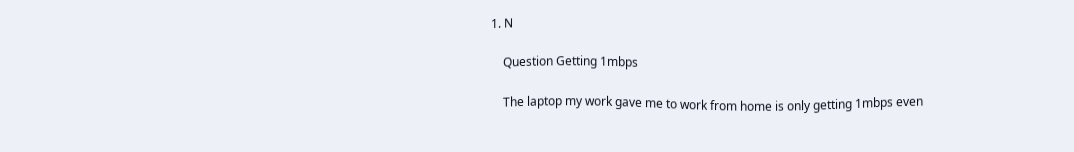1. N

    Question Getting 1mbps

    The laptop my work gave me to work from home is only getting 1mbps even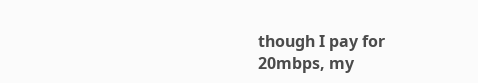though I pay for 20mbps, my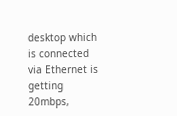desktop which is connected via Ethernet is getting 20mbps,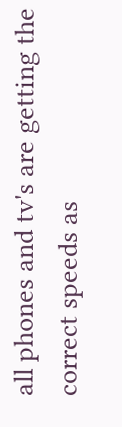all phones and tv's are getting the correct speeds as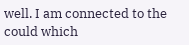well. I am connected to the could which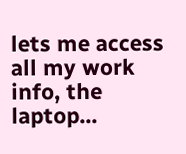lets me access all my work info, the laptop...